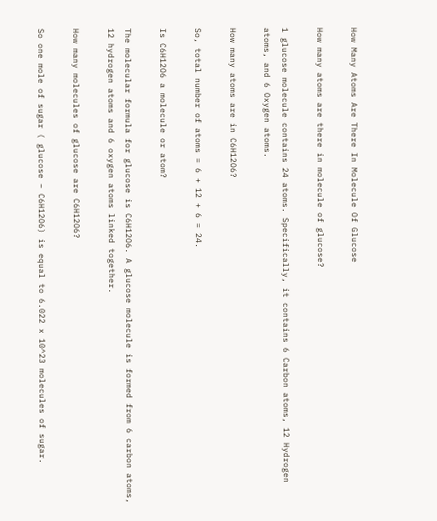How Many Atoms Are There In Molecule Of Glucose

How many atoms are there in molecule of glucose?

1 glucose molecule contains 24 atoms. Specifically, it contains 6 Carbon atoms, 12 Hydrogen atoms, and 6 Oxygen atoms.

How many atoms are in C6H12O6?

So, total number of atoms = 6 + 12 + 6 = 24.

Is C6H12O6 a molecule or atom?

The molecular formula for glucose is C6H12O6. A glucose molecule is formed from 6 carbon atoms, 12 hydrogen atoms and 6 oxygen atoms linked together.

How many molecules of glucose are C6H12O6?

So one mole of sugar ( glucose – C6H12O6) is equal to 6.022 x 10^23 molecules of sugar.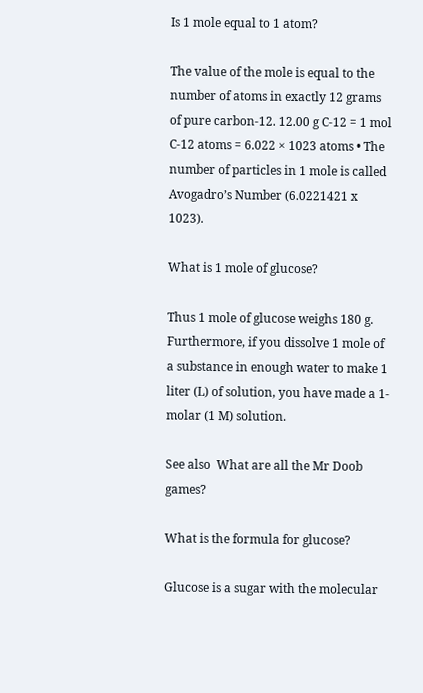Is 1 mole equal to 1 atom?

The value of the mole is equal to the number of atoms in exactly 12 grams of pure carbon-12. 12.00 g C-12 = 1 mol C-12 atoms = 6.022 × 1023 atoms • The number of particles in 1 mole is called Avogadro’s Number (6.0221421 x 1023).

What is 1 mole of glucose?

Thus 1 mole of glucose weighs 180 g. Furthermore, if you dissolve 1 mole of a substance in enough water to make 1 liter (L) of solution, you have made a 1-molar (1 M) solution.

See also  What are all the Mr Doob games?

What is the formula for glucose?

Glucose is a sugar with the molecular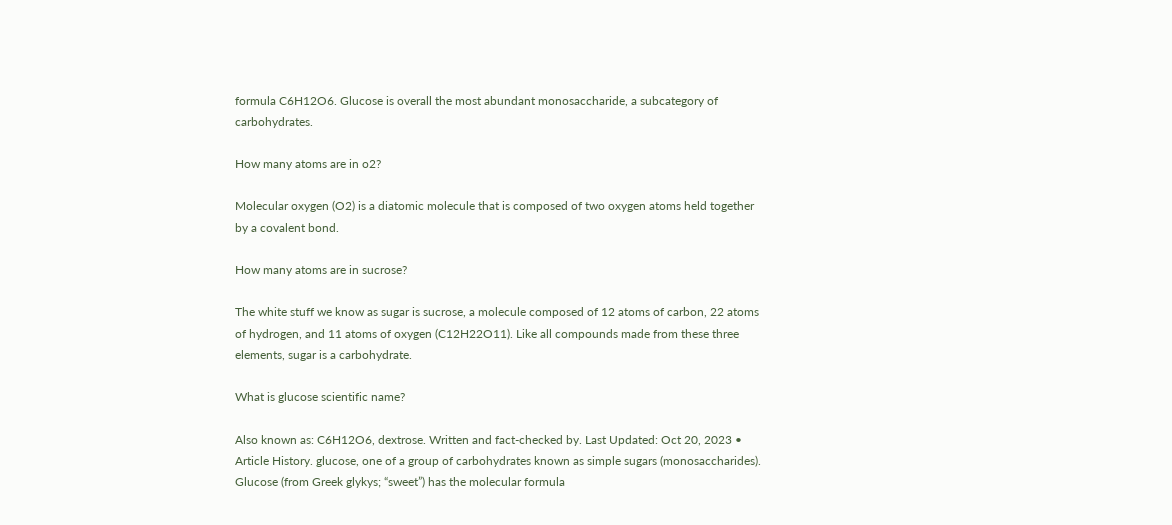formula C6H12O6. Glucose is overall the most abundant monosaccharide, a subcategory of carbohydrates.

How many atoms are in o2?

Molecular oxygen (O2) is a diatomic molecule that is composed of two oxygen atoms held together by a covalent bond.

How many atoms are in sucrose?

The white stuff we know as sugar is sucrose, a molecule composed of 12 atoms of carbon, 22 atoms of hydrogen, and 11 atoms of oxygen (C12H22O11). Like all compounds made from these three elements, sugar is a carbohydrate.

What is glucose scientific name?

Also known as: C6H12O6, dextrose. Written and fact-checked by. Last Updated: Oct 20, 2023 • Article History. glucose, one of a group of carbohydrates known as simple sugars (monosaccharides). Glucose (from Greek glykys; “sweet”) has the molecular formula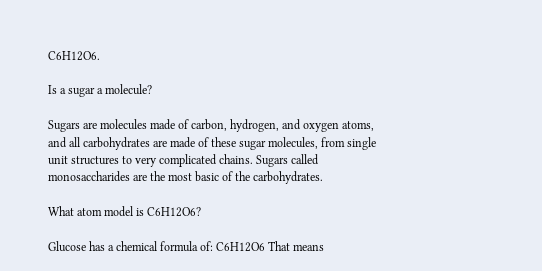C6H12O6.

Is a sugar a molecule?

Sugars are molecules made of carbon, hydrogen, and oxygen atoms, and all carbohydrates are made of these sugar molecules, from single unit structures to very complicated chains. Sugars called monosaccharides are the most basic of the carbohydrates.

What atom model is C6H12O6?

Glucose has a chemical formula of: C6H12O6 That means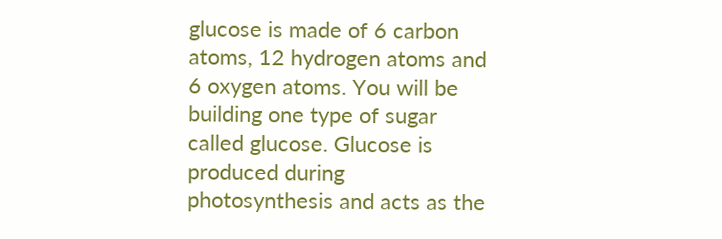glucose is made of 6 carbon atoms, 12 hydrogen atoms and 6 oxygen atoms. You will be building one type of sugar called glucose. Glucose is produced during photosynthesis and acts as the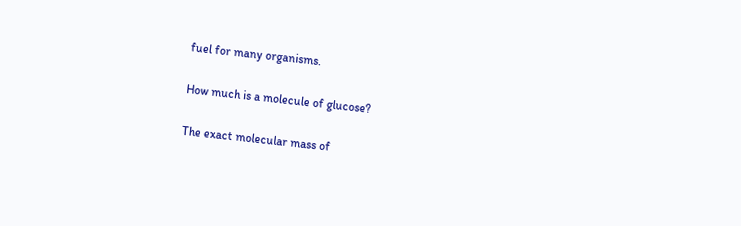fuel for many organisms.

How much is a molecule of glucose?

The exact molecular mass of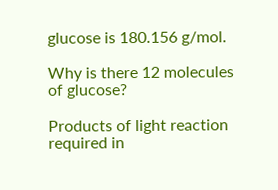glucose is 180.156 g/mol.

Why is there 12 molecules of glucose?

Products of light reaction required in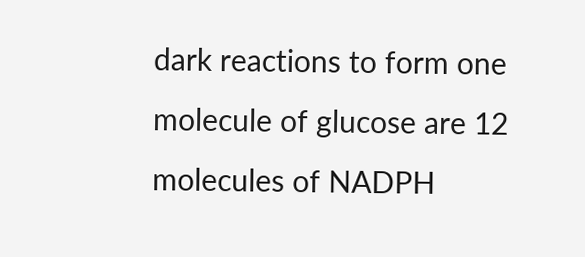dark reactions to form one molecule of glucose are 12 molecules of NADPH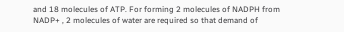and 18 molecules of ATP. For forming 2 molecules of NADPH from NADP+ , 2 molecules of water are required so that demand of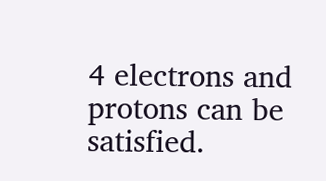4 electrons and protons can be satisfied.